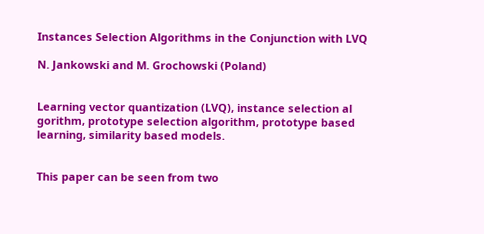Instances Selection Algorithms in the Conjunction with LVQ

N. Jankowski and M. Grochowski (Poland)


Learning vector quantization (LVQ), instance selection al gorithm, prototype selection algorithm, prototype based learning, similarity based models.


This paper can be seen from two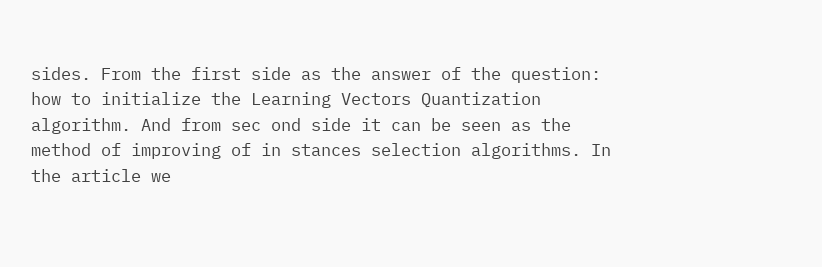sides. From the first side as the answer of the question: how to initialize the Learning Vectors Quantization algorithm. And from sec ond side it can be seen as the method of improving of in stances selection algorithms. In the article we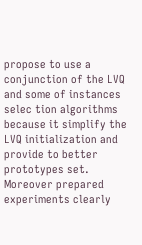propose to use a conjunction of the LVQ and some of instances selec tion algorithms because it simplify the LVQ initialization and provide to better prototypes set. Moreover prepared experiments clearly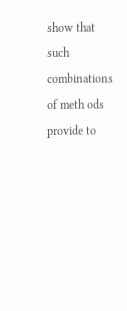show that such combinations of meth ods provide to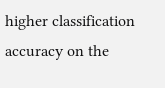higher classification accuracy on the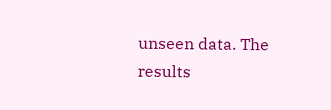unseen data. The results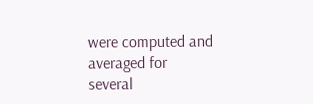were computed and averaged for several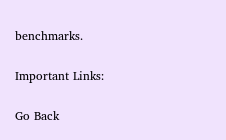benchmarks.

Important Links:

Go Back